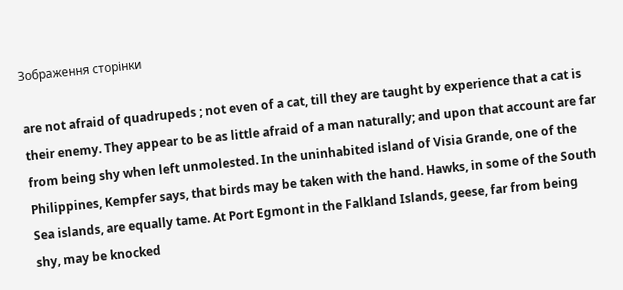Зображення сторінки

are not afraid of quadrupeds ; not even of a cat, till they are taught by experience that a cat is their enemy. They appear to be as little afraid of a man naturally; and upon that account are far from being shy when left unmolested. In the uninhabited island of Visia Grande, one of the Philippines, Kempfer says, that birds may be taken with the hand. Hawks, in some of the South Sea islands, are equally tame. At Port Egmont in the Falkland Islands, geese, far from being shy, may be knocked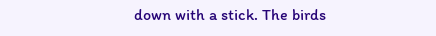down with a stick. The birds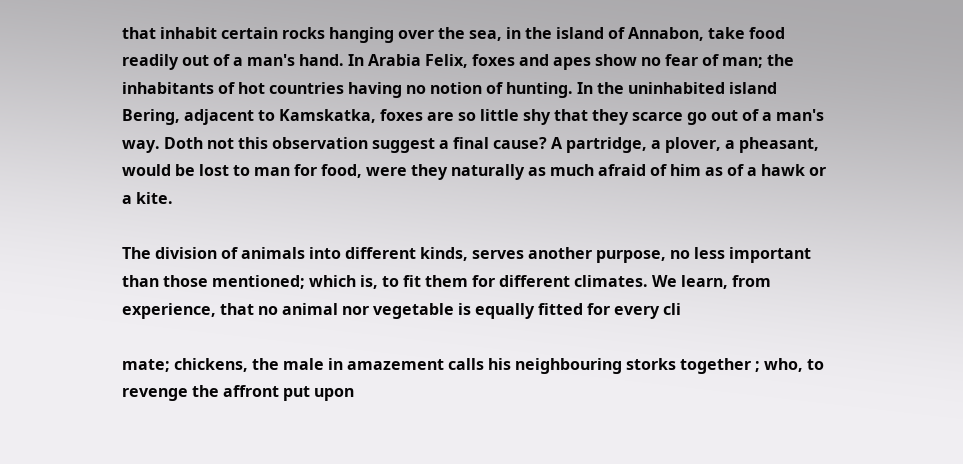that inhabit certain rocks hanging over the sea, in the island of Annabon, take food readily out of a man's hand. In Arabia Felix, foxes and apes show no fear of man; the inhabitants of hot countries having no notion of hunting. In the uninhabited island Bering, adjacent to Kamskatka, foxes are so little shy that they scarce go out of a man's way. Doth not this observation suggest a final cause? A partridge, a plover, a pheasant, would be lost to man for food, were they naturally as much afraid of him as of a hawk or a kite.

The division of animals into different kinds, serves another purpose, no less important than those mentioned; which is, to fit them for different climates. We learn, from experience, that no animal nor vegetable is equally fitted for every cli

mate; chickens, the male in amazement calls his neighbouring storks together ; who, to revenge the affront put upon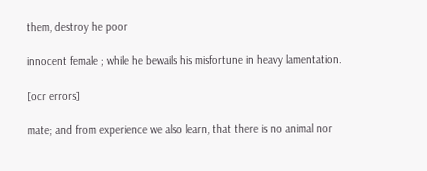them, destroy he poor

innocent female ; while he bewails his misfortune in heavy lamentation.

[ocr errors]

mate; and from experience we also learn, that there is no animal nor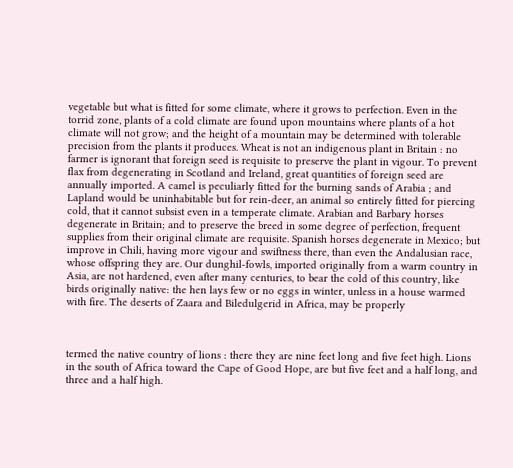vegetable but what is fitted for some climate, where it grows to perfection. Even in the torrid zone, plants of a cold climate are found upon mountains where plants of a hot climate will not grow; and the height of a mountain may be determined with tolerable precision from the plants it produces. Wheat is not an indigenous plant in Britain : no farmer is ignorant that foreign seed is requisite to preserve the plant in vigour. To prevent flax from degenerating in Scotland and Ireland, great quantities of foreign seed are annually imported. A camel is peculiarly fitted for the burning sands of Arabia ; and Lapland would be uninhabitable but for rein-deer, an animal so entirely fitted for piercing cold, that it cannot subsist even in a temperate climate. Arabian and Barbary horses degenerate in Britain; and to preserve the breed in some degree of perfection, frequent supplies from their original climate are requisite. Spanish horses degenerate in Mexico; but improve in Chili, having more vigour and swiftness there, than even the Andalusian race, whose offspring they are. Our dunghil-fowls, imported originally from a warm country in Asia, are not hardened, even after many centuries, to bear the cold of this country, like birds originally native: the hen lays few or no eggs in winter, unless in a house warmed with fire. The deserts of Zaara and Biledulgerid in Africa, may be properly



termed the native country of lions : there they are nine feet long and five feet high. Lions in the south of Africa toward the Cape of Good Hope, are but five feet and a half long, and three and a half high.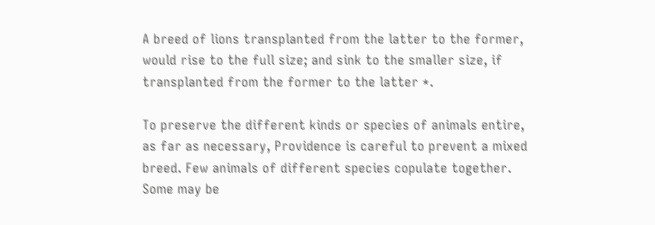A breed of lions transplanted from the latter to the former, would rise to the full size; and sink to the smaller size, if transplanted from the former to the latter *.

To preserve the different kinds or species of animals entire, as far as necessary, Providence is careful to prevent a mixed breed. Few animals of different species copulate together. Some may be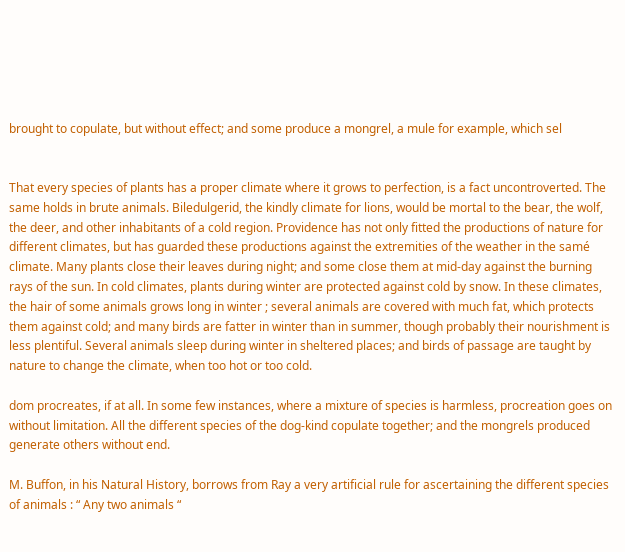brought to copulate, but without effect; and some produce a mongrel, a mule for example, which sel


That every species of plants has a proper climate where it grows to perfection, is a fact uncontroverted. The same holds in brute animals. Biledulgerid, the kindly climate for lions, would be mortal to the bear, the wolf, the deer, and other inhabitants of a cold region. Providence has not only fitted the productions of nature for different climates, but has guarded these productions against the extremities of the weather in the samé climate. Many plants close their leaves during night; and some close them at mid-day against the burning rays of the sun. In cold climates, plants during winter are protected against cold by snow. In these climates, the hair of some animals grows long in winter ; several animals are covered with much fat, which protects them against cold; and many birds are fatter in winter than in summer, though probably their nourishment is less plentiful. Several animals sleep during winter in sheltered places; and birds of passage are taught by nature to change the climate, when too hot or too cold.

dom procreates, if at all. In some few instances, where a mixture of species is harmless, procreation goes on without limitation. All the different species of the dog-kind copulate together; and the mongrels produced generate others without end.

M. Buffon, in his Natural History, borrows from Ray a very artificial rule for ascertaining the different species of animals : “ Any two animals “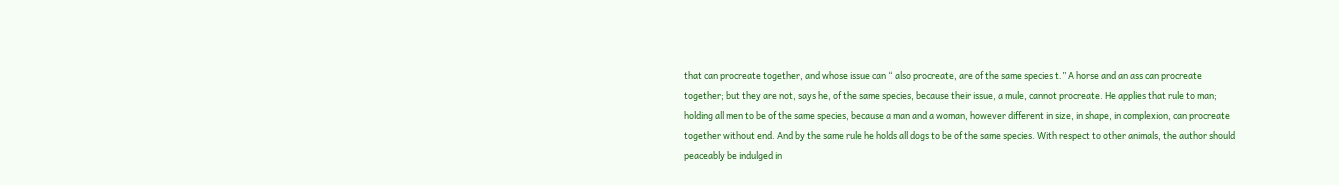that can procreate together, and whose issue can “ also procreate, are of the same species t.” A horse and an ass can procreate together; but they are not, says he, of the same species, because their issue, a mule, cannot procreate. He applies that rule to man; holding all men to be of the same species, because a man and a woman, however different in size, in shape, in complexion, can procreate together without end. And by the same rule he holds all dogs to be of the same species. With respect to other animals, the author should peaceably be indulged in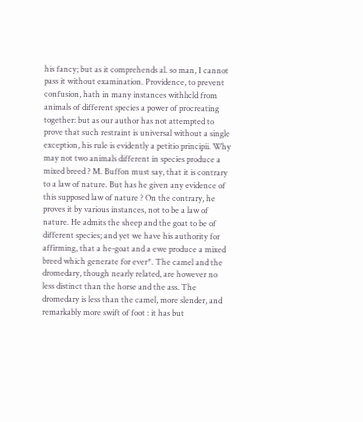his fancy; but as it comprehends al. so man, I cannot pass it without examination. Providence, to prevent confusion, hath in many instances withlıcld from animals of different species a power of procreating together: but as our author has not attempted to prove that such restraint is universal without a single exception, his rule is evidently a petitio principii. Why may not two animals different in species produce a mixed breed ? M. Buffon must say, that it is contrary to a law of nature. But has he given any evidence of this supposed law of nature ? On the contrary, he proves it by various instances, not to be a law of nature. He admits the sheep and the goat to be of different species; and yet we have his authority for affirming, that a he-goat and a ewe produce a mixed breed which generate for ever*. The camel and the dromedary, though nearly related, are however no less distinct than the horse and the ass. The dromedary is less than the camel, more slender, and remarkably more swift of foot : it has but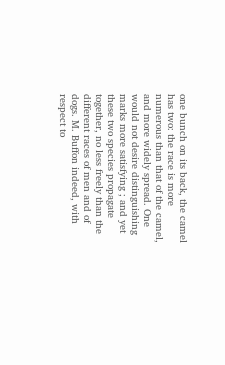one bunch on its back, the camel has two: the race is more numerous than that of the camel, and more widely spread. One would not desire distinguishing marks more satisfying ; and yet these two species propagate together, no less freely than the different races of men and of dogs. M. Buffon indeed, with respect to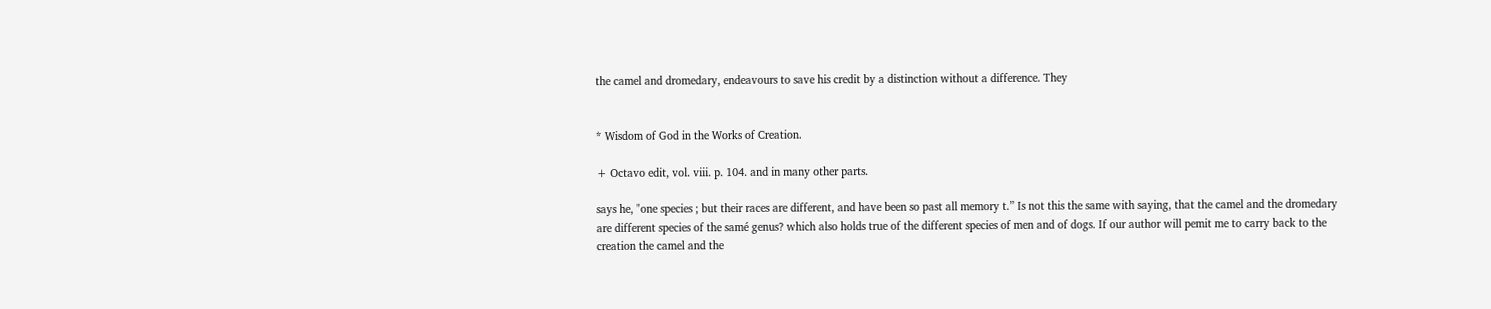the camel and dromedary, endeavours to save his credit by a distinction without a difference. They


* Wisdom of God in the Works of Creation.

+ Octavo edit, vol. viii. p. 104. and in many other parts.

says he, "one species ; but their races are different, and have been so past all memory t.” Is not this the same with saying, that the camel and the dromedary are different species of the samé genus? which also holds true of the different species of men and of dogs. If our author will pemit me to carry back to the creation the camel and the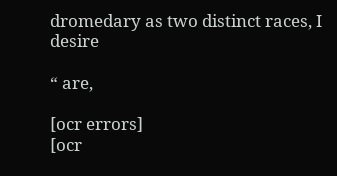dromedary as two distinct races, I desire

“ are,

[ocr errors]
[ocr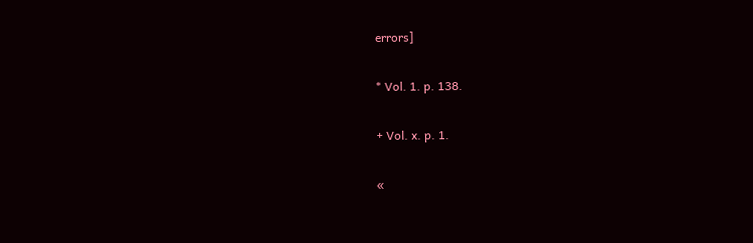errors]

* Vol. 1. p. 138.

+ Vol. x. p. 1.

«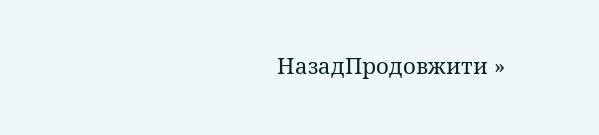НазадПродовжити »